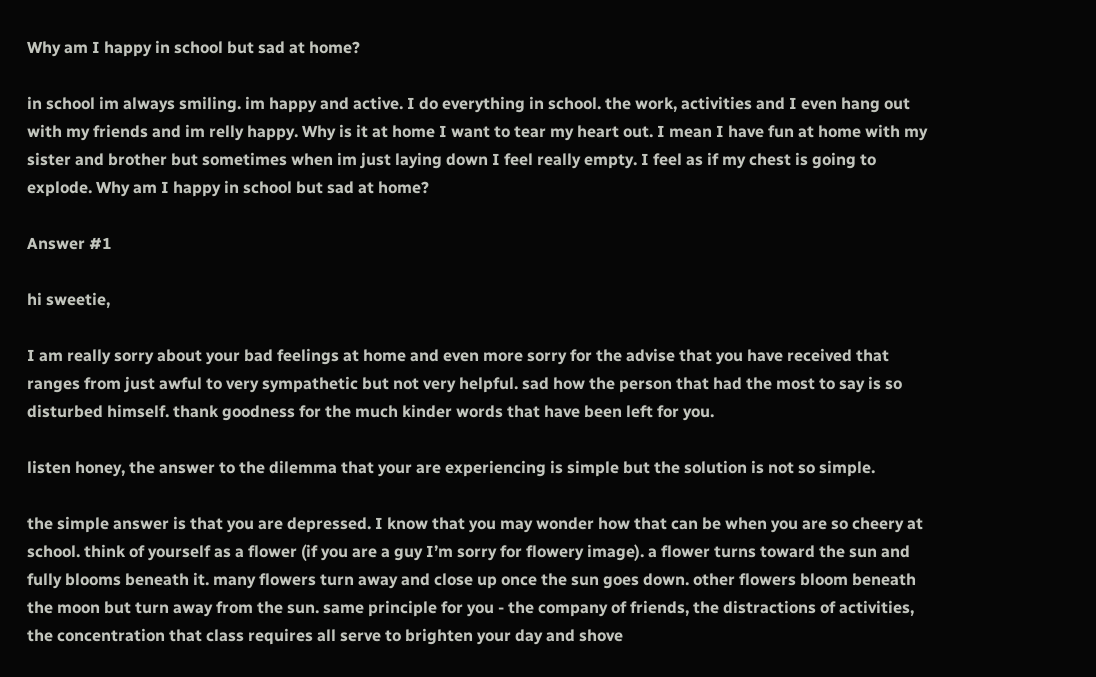Why am I happy in school but sad at home?

in school im always smiling. im happy and active. I do everything in school. the work, activities and I even hang out with my friends and im relly happy. Why is it at home I want to tear my heart out. I mean I have fun at home with my sister and brother but sometimes when im just laying down I feel really empty. I feel as if my chest is going to explode. Why am I happy in school but sad at home?

Answer #1

hi sweetie,

I am really sorry about your bad feelings at home and even more sorry for the advise that you have received that ranges from just awful to very sympathetic but not very helpful. sad how the person that had the most to say is so disturbed himself. thank goodness for the much kinder words that have been left for you.

listen honey, the answer to the dilemma that your are experiencing is simple but the solution is not so simple.

the simple answer is that you are depressed. I know that you may wonder how that can be when you are so cheery at school. think of yourself as a flower (if you are a guy I’m sorry for flowery image). a flower turns toward the sun and fully blooms beneath it. many flowers turn away and close up once the sun goes down. other flowers bloom beneath the moon but turn away from the sun. same principle for you - the company of friends, the distractions of activities, the concentration that class requires all serve to brighten your day and shove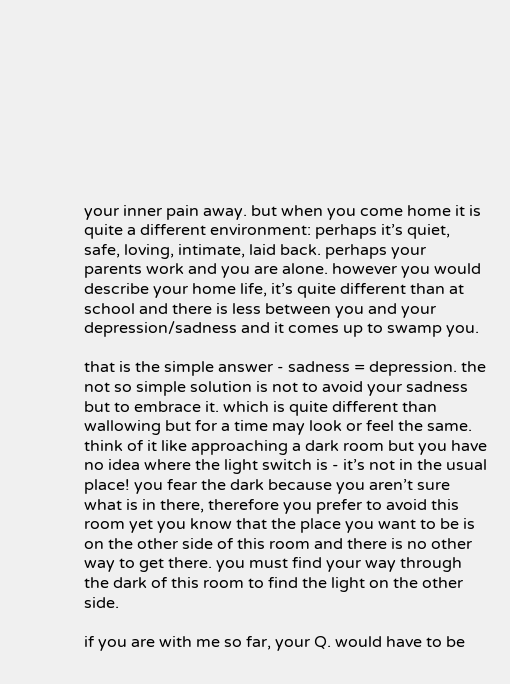your inner pain away. but when you come home it is quite a different environment: perhaps it’s quiet, safe, loving, intimate, laid back. perhaps your parents work and you are alone. however you would describe your home life, it’s quite different than at school and there is less between you and your depression/sadness and it comes up to swamp you.

that is the simple answer - sadness = depression. the not so simple solution is not to avoid your sadness but to embrace it. which is quite different than wallowing but for a time may look or feel the same. think of it like approaching a dark room but you have no idea where the light switch is - it’s not in the usual place! you fear the dark because you aren’t sure what is in there, therefore you prefer to avoid this room yet you know that the place you want to be is on the other side of this room and there is no other way to get there. you must find your way through the dark of this room to find the light on the other side.

if you are with me so far, your Q. would have to be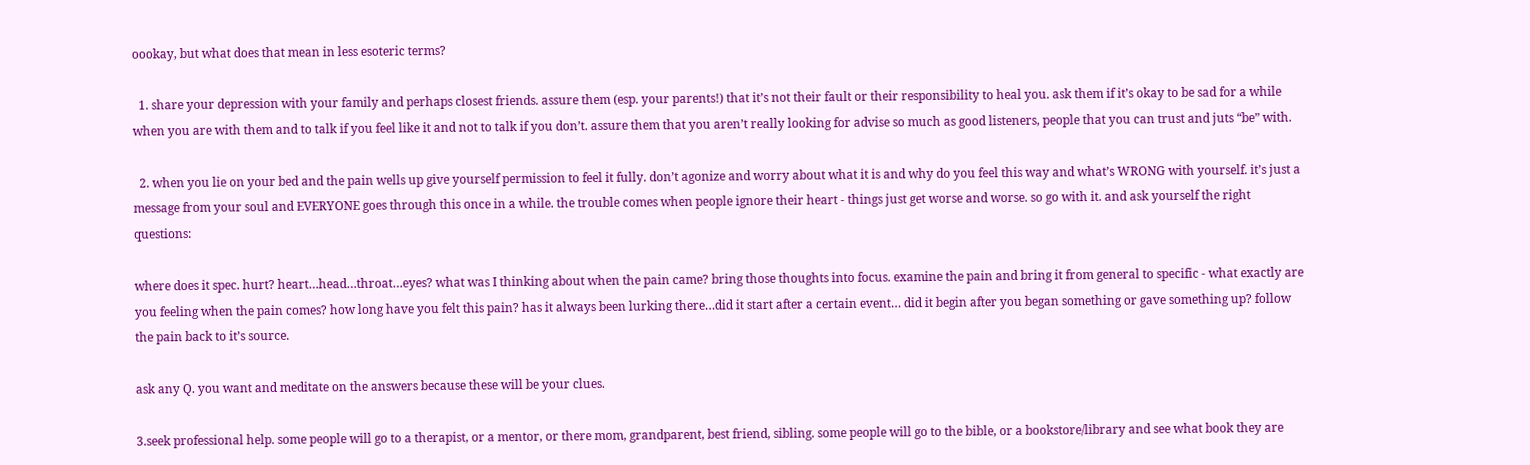oookay, but what does that mean in less esoteric terms?

  1. share your depression with your family and perhaps closest friends. assure them (esp. your parents!) that it’s not their fault or their responsibility to heal you. ask them if it’s okay to be sad for a while when you are with them and to talk if you feel like it and not to talk if you don’t. assure them that you aren’t really looking for advise so much as good listeners, people that you can trust and juts “be” with.

  2. when you lie on your bed and the pain wells up give yourself permission to feel it fully. don’t agonize and worry about what it is and why do you feel this way and what’s WRONG with yourself. it’s just a message from your soul and EVERYONE goes through this once in a while. the trouble comes when people ignore their heart - things just get worse and worse. so go with it. and ask yourself the right questions:

where does it spec. hurt? heart…head…throat…eyes? what was I thinking about when the pain came? bring those thoughts into focus. examine the pain and bring it from general to specific - what exactly are you feeling when the pain comes? how long have you felt this pain? has it always been lurking there…did it start after a certain event… did it begin after you began something or gave something up? follow the pain back to it’s source.

ask any Q. you want and meditate on the answers because these will be your clues.

3.seek professional help. some people will go to a therapist, or a mentor, or there mom, grandparent, best friend, sibling. some people will go to the bible, or a bookstore/library and see what book they are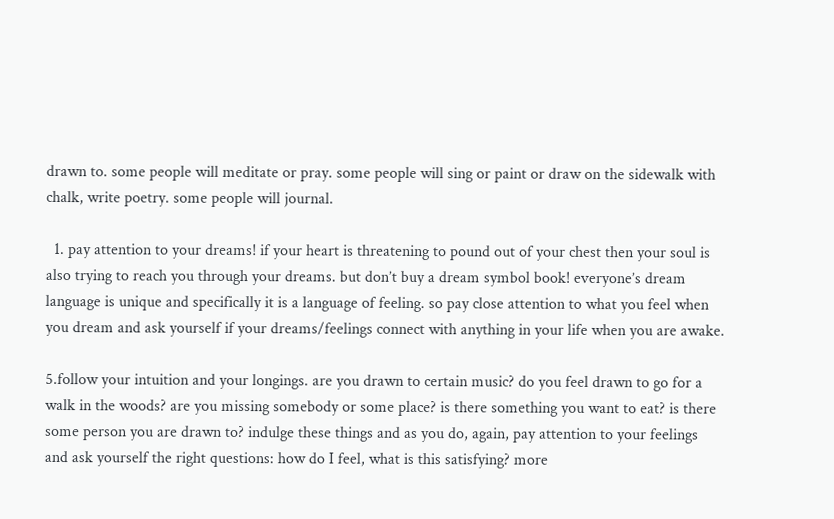drawn to. some people will meditate or pray. some people will sing or paint or draw on the sidewalk with chalk, write poetry. some people will journal.

  1. pay attention to your dreams! if your heart is threatening to pound out of your chest then your soul is also trying to reach you through your dreams. but don’t buy a dream symbol book! everyone’s dream language is unique and specifically it is a language of feeling. so pay close attention to what you feel when you dream and ask yourself if your dreams/feelings connect with anything in your life when you are awake.

5.follow your intuition and your longings. are you drawn to certain music? do you feel drawn to go for a walk in the woods? are you missing somebody or some place? is there something you want to eat? is there some person you are drawn to? indulge these things and as you do, again, pay attention to your feelings and ask yourself the right questions: how do I feel, what is this satisfying? more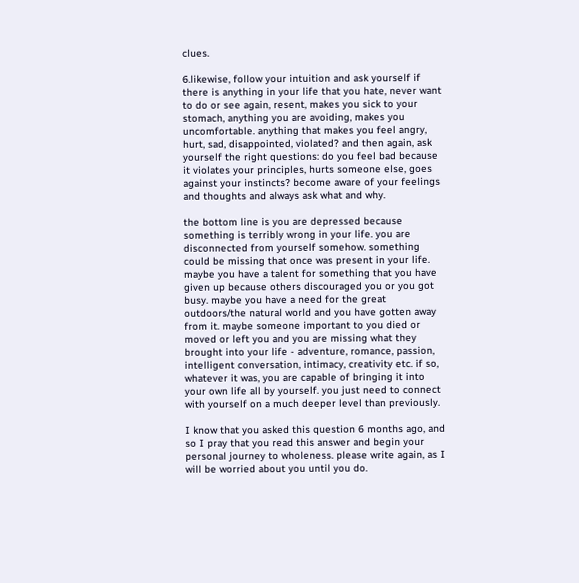clues.

6.likewise, follow your intuition and ask yourself if there is anything in your life that you hate, never want to do or see again, resent, makes you sick to your stomach, anything you are avoiding, makes you uncomfortable. anything that makes you feel angry, hurt, sad, disappointed, violated? and then again, ask yourself the right questions: do you feel bad because it violates your principles, hurts someone else, goes against your instincts? become aware of your feelings and thoughts and always ask what and why.

the bottom line is you are depressed because something is terribly wrong in your life. you are disconnected from yourself somehow. something could be missing that once was present in your life. maybe you have a talent for something that you have given up because others discouraged you or you got busy. maybe you have a need for the great outdoors/the natural world and you have gotten away from it. maybe someone important to you died or moved or left you and you are missing what they brought into your life - adventure, romance, passion, intelligent conversation, intimacy, creativity etc. if so, whatever it was, you are capable of bringing it into your own life all by yourself. you just need to connect with yourself on a much deeper level than previously.

I know that you asked this question 6 months ago, and so I pray that you read this answer and begin your personal journey to wholeness. please write again, as I will be worried about you until you do.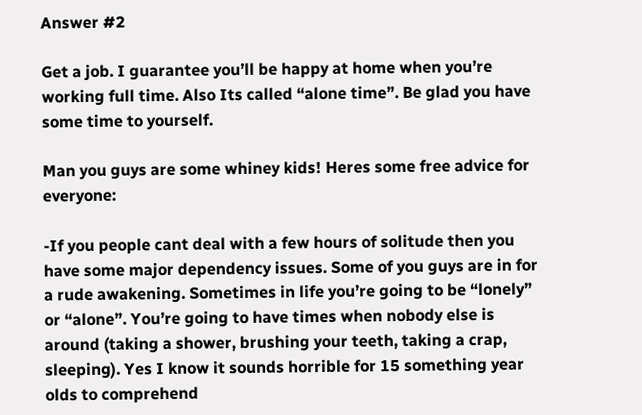Answer #2

Get a job. I guarantee you’ll be happy at home when you’re working full time. Also Its called “alone time”. Be glad you have some time to yourself.

Man you guys are some whiney kids! Heres some free advice for everyone:

-If you people cant deal with a few hours of solitude then you have some major dependency issues. Some of you guys are in for a rude awakening. Sometimes in life you’re going to be “lonely” or “alone”. You’re going to have times when nobody else is around (taking a shower, brushing your teeth, taking a crap, sleeping). Yes I know it sounds horrible for 15 something year olds to comprehend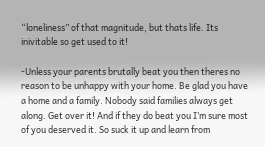“loneliness” of that magnitude, but thats life. Its inivitable so get used to it!

-Unless your parents brutally beat you then theres no reason to be unhappy with your home. Be glad you have a home and a family. Nobody said families always get along. Get over it! And if they do beat you I’m sure most of you deserved it. So suck it up and learn from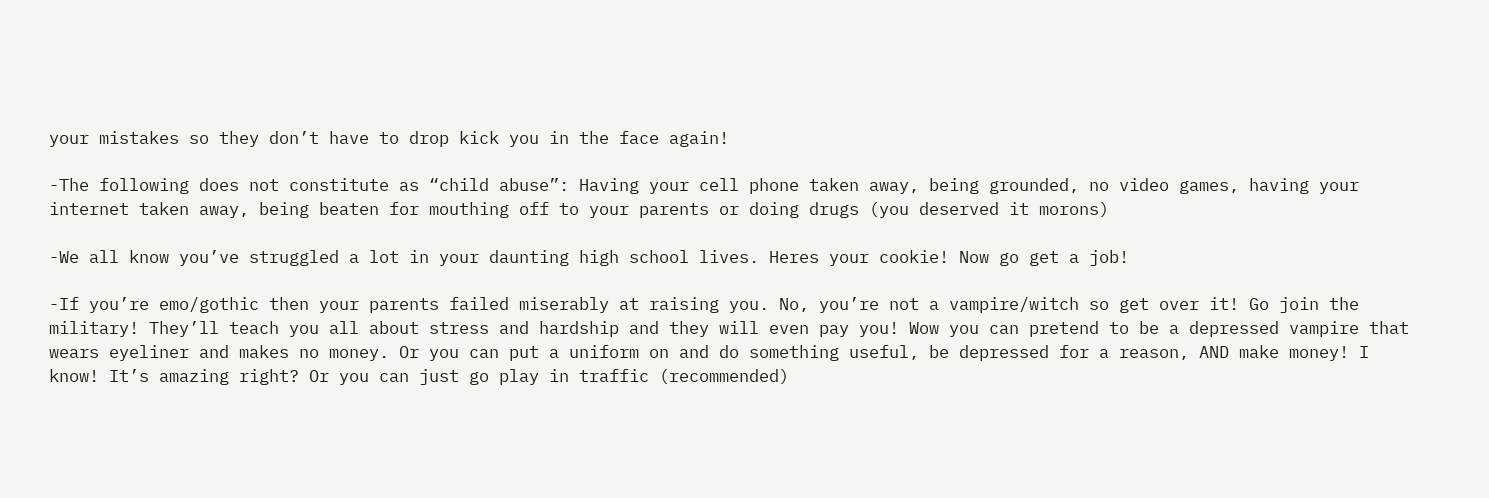your mistakes so they don’t have to drop kick you in the face again!

-The following does not constitute as “child abuse”: Having your cell phone taken away, being grounded, no video games, having your internet taken away, being beaten for mouthing off to your parents or doing drugs (you deserved it morons)

-We all know you’ve struggled a lot in your daunting high school lives. Heres your cookie! Now go get a job!

-If you’re emo/gothic then your parents failed miserably at raising you. No, you’re not a vampire/witch so get over it! Go join the military! They’ll teach you all about stress and hardship and they will even pay you! Wow you can pretend to be a depressed vampire that wears eyeliner and makes no money. Or you can put a uniform on and do something useful, be depressed for a reason, AND make money! I know! It’s amazing right? Or you can just go play in traffic (recommended)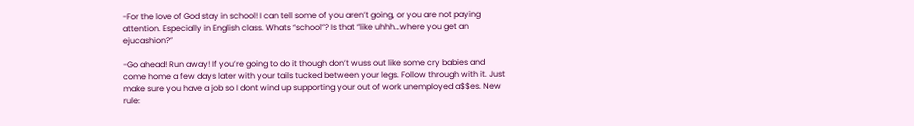-For the love of God stay in school! I can tell some of you aren’t going, or you are not paying attention. Especially in English class. Whats “school”? Is that “like uhhh…where you get an ejucashion?”

-Go ahead! Run away! If you’re going to do it though don’t wuss out like some cry babies and come home a few days later with your tails tucked between your legs. Follow through with it. Just make sure you have a job so I dont wind up supporting your out of work unemployed a$$es. New rule: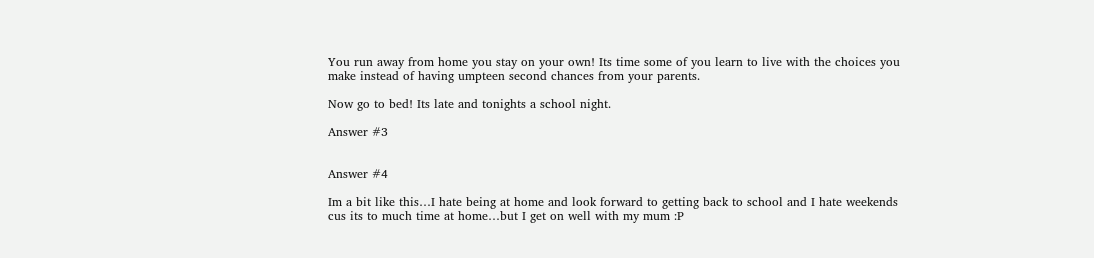You run away from home you stay on your own! Its time some of you learn to live with the choices you make instead of having umpteen second chances from your parents.

Now go to bed! Its late and tonights a school night.

Answer #3


Answer #4

Im a bit like this…I hate being at home and look forward to getting back to school and I hate weekends cus its to much time at home…but I get on well with my mum :P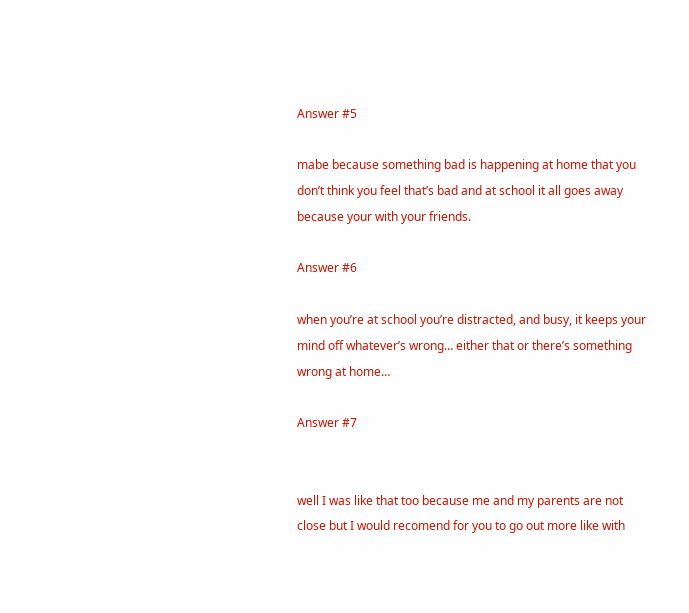Answer #5

mabe because something bad is happening at home that you don’t think you feel that’s bad and at school it all goes away because your with your friends.

Answer #6

when you’re at school you’re distracted, and busy, it keeps your mind off whatever’s wrong… either that or there’s something wrong at home…

Answer #7


well I was like that too because me and my parents are not close but I would recomend for you to go out more like with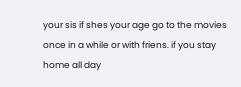your sis if shes your age go to the movies once in a while or with friens. if you stay home all day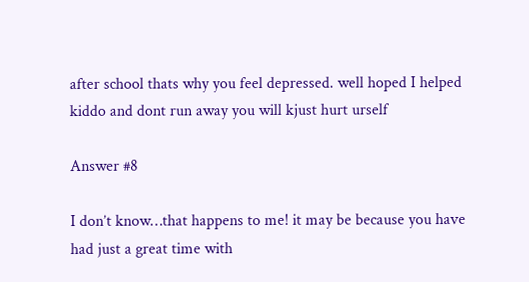after school thats why you feel depressed. well hoped I helped kiddo and dont run away you will kjust hurt urself

Answer #8

I don’t know…that happens to me! it may be because you have had just a great time with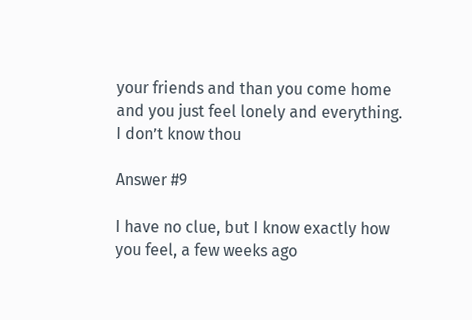your friends and than you come home and you just feel lonely and everything. I don’t know thou

Answer #9

I have no clue, but I know exactly how you feel, a few weeks ago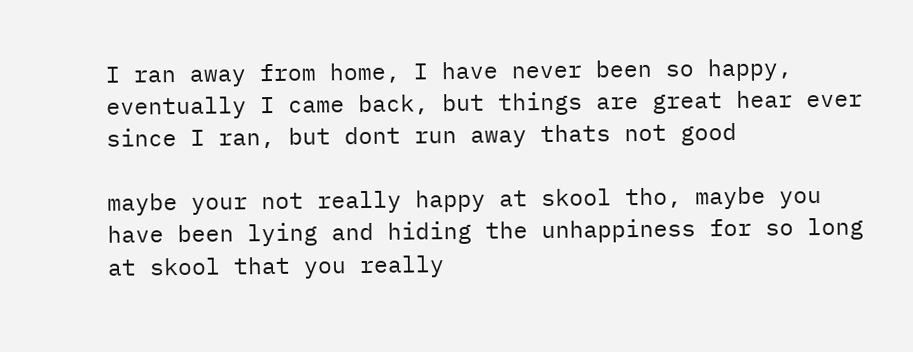I ran away from home, I have never been so happy, eventually I came back, but things are great hear ever since I ran, but dont run away thats not good

maybe your not really happy at skool tho, maybe you have been lying and hiding the unhappiness for so long at skool that you really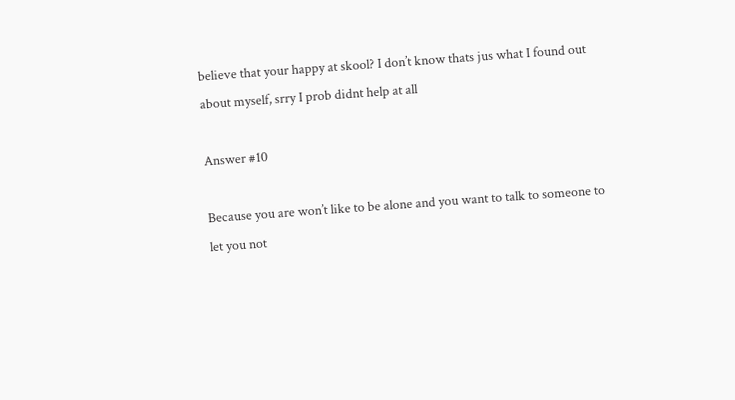believe that your happy at skool? I don’t know thats jus what I found out about myself, srry I prob didnt help at all

Answer #10

Because you are won’t like to be alone and you want to talk to someone to let you not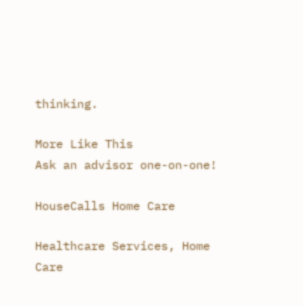thinking.

More Like This
Ask an advisor one-on-one!

HouseCalls Home Care

Healthcare Services, Home Care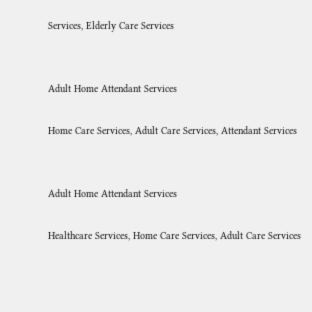Services, Elderly Care Services


Adult Home Attendant Services

Home Care Services, Adult Care Services, Attendant Services


Adult Home Attendant Services

Healthcare Services, Home Care Services, Adult Care Services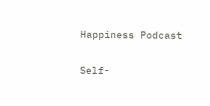Happiness Podcast

Self-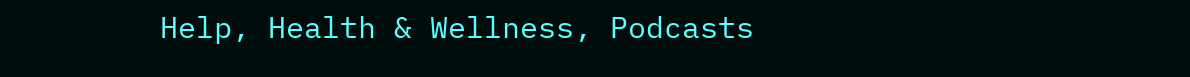Help, Health & Wellness, Podcasts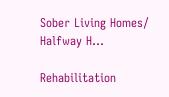Sober Living Homes/ Halfway H...

Rehabilitation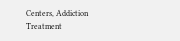Centers, Addiction Treatment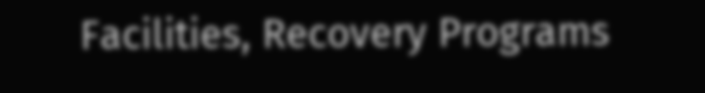Facilities, Recovery Programs